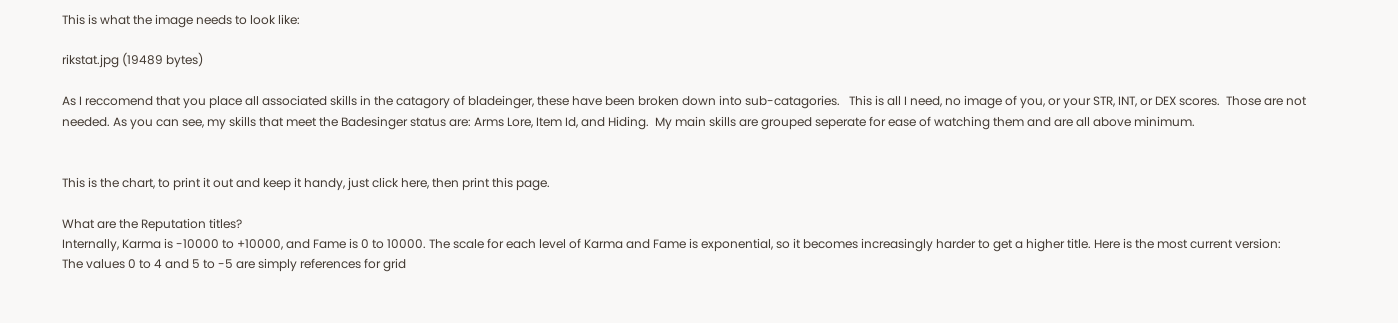This is what the image needs to look like:

rikstat.jpg (19489 bytes)

As I reccomend that you place all associated skills in the catagory of bladeinger, these have been broken down into sub-catagories.   This is all I need, no image of you, or your STR, INT, or DEX scores.  Those are not needed. As you can see, my skills that meet the Badesinger status are: Arms Lore, Item Id, and Hiding.  My main skills are grouped seperate for ease of watching them and are all above minimum.


This is the chart, to print it out and keep it handy, just click here, then print this page.

What are the Reputation titles?
Internally, Karma is -10000 to +10000, and Fame is 0 to 10000. The scale for each level of Karma and Fame is exponential, so it becomes increasingly harder to get a higher title. Here is the most current version:
The values 0 to 4 and 5 to -5 are simply references for grid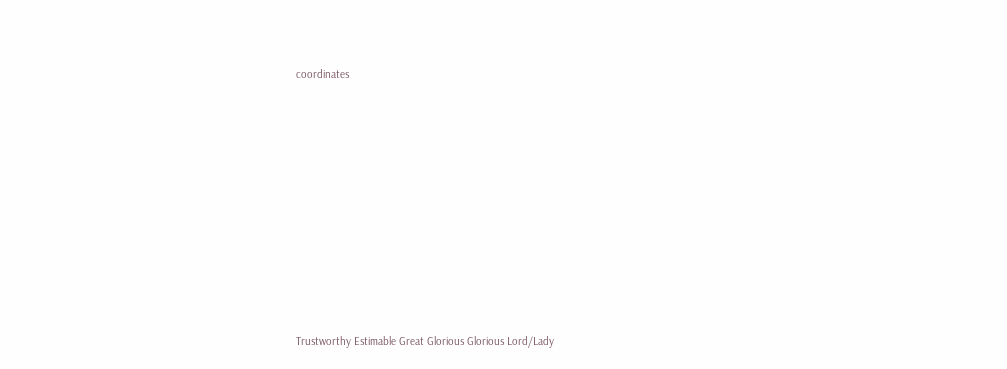coordinates












Trustworthy Estimable Great Glorious Glorious Lord/Lady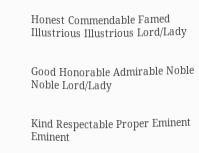Honest Commendable Famed Illustrious Illustrious Lord/Lady


Good Honorable Admirable Noble Noble Lord/Lady


Kind Respectable Proper Eminent Eminent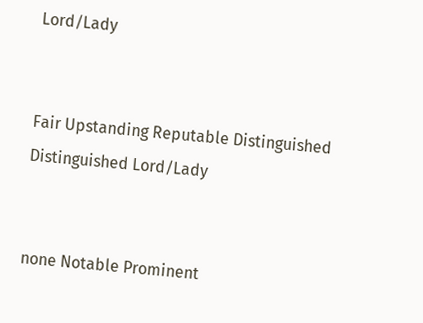Lord/Lady


Fair Upstanding Reputable Distinguished Distinguished Lord/Lady


none Notable Prominent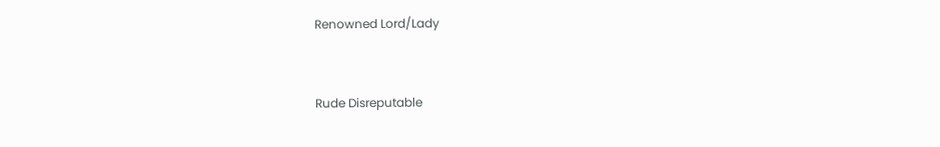Renowned Lord/Lady


Rude Disreputable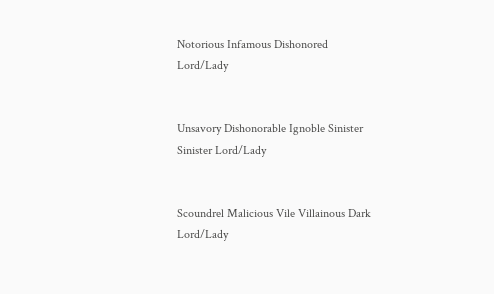Notorious Infamous Dishonored Lord/Lady


Unsavory Dishonorable Ignoble Sinister Sinister Lord/Lady


Scoundrel Malicious Vile Villainous Dark Lord/Lady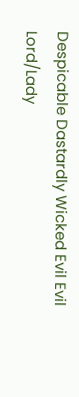Despicable Dastardly Wicked Evil Evil Lord/Lady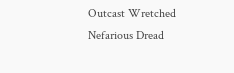Outcast Wretched Nefarious Dread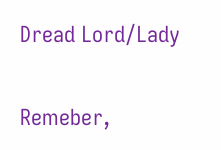Dread Lord/Lady

Remeber,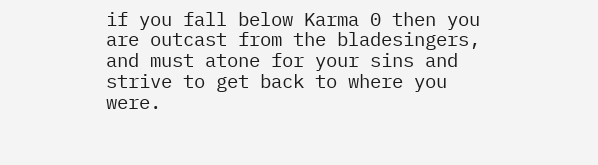if you fall below Karma 0 then you are outcast from the bladesingers, and must atone for your sins and strive to get back to where you were.